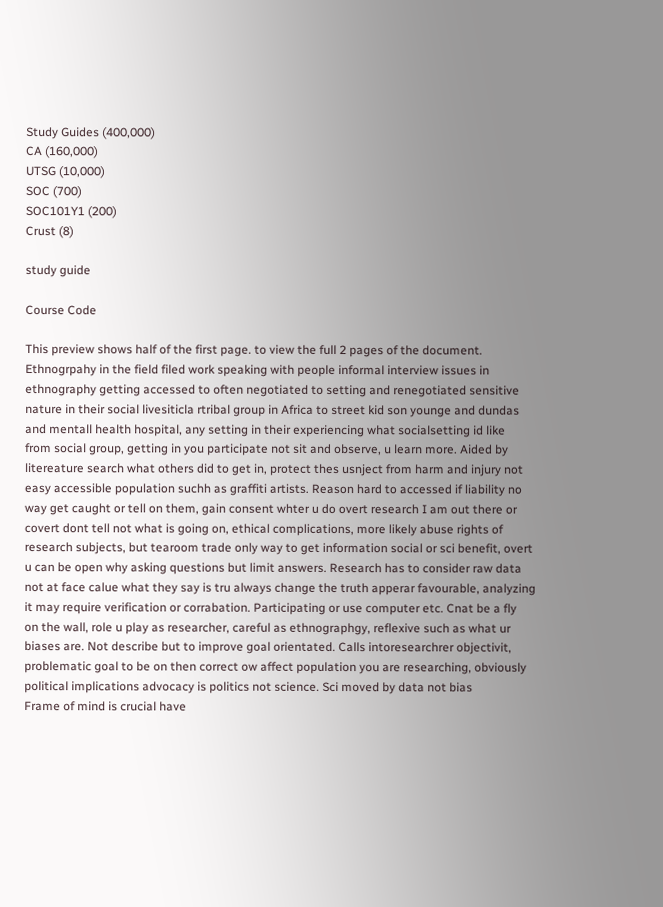Study Guides (400,000)
CA (160,000)
UTSG (10,000)
SOC (700)
SOC101Y1 (200)
Crust (8)

study guide

Course Code

This preview shows half of the first page. to view the full 2 pages of the document.
Ethnogrpahy in the field filed work speaking with people informal interview issues in
ethnography getting accessed to often negotiated to setting and renegotiated sensitive
nature in their social livesiticla rtribal group in Africa to street kid son younge and dundas
and mentall health hospital, any setting in their experiencing what socialsetting id like
from social group, getting in you participate not sit and observe, u learn more. Aided by
litereature search what others did to get in, protect thes usnject from harm and injury not
easy accessible population suchh as graffiti artists. Reason hard to accessed if liability no
way get caught or tell on them, gain consent whter u do overt research I am out there or
covert dont tell not what is going on, ethical complications, more likely abuse rights of
research subjects, but tearoom trade only way to get information social or sci benefit, overt
u can be open why asking questions but limit answers. Research has to consider raw data
not at face calue what they say is tru always change the truth apperar favourable, analyzing
it may require verification or corrabation. Participating or use computer etc. Cnat be a fly
on the wall, role u play as researcher, careful as ethnographgy, reflexive such as what ur
biases are. Not describe but to improve goal orientated. Calls intoresearchrer objectivit,
problematic goal to be on then correct ow affect population you are researching, obviously
political implications advocacy is politics not science. Sci moved by data not bias
Frame of mind is crucial have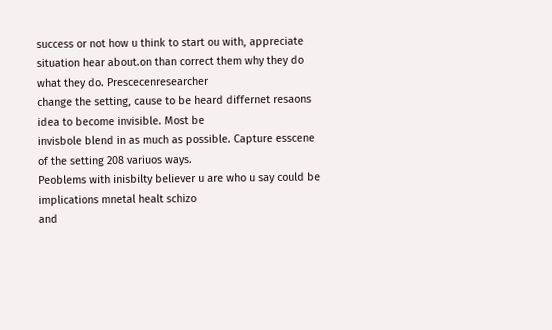success or not how u think to start ou with, appreciate
situation hear about.on than correct them why they do what they do. Prescecenresearcher
change the setting, cause to be heard differnet resaons idea to become invisible. Most be
invisbole blend in as much as possible. Capture esscene of the setting 208 variuos ways.
Peoblems with inisbilty believer u are who u say could be implications mnetal healt schizo
and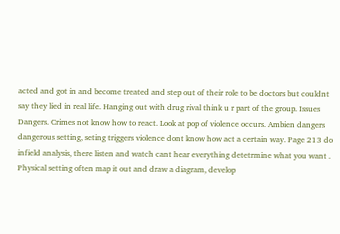acted and got in and become treated and step out of their role to be doctors but couldnt
say they lied in real life. Hanging out with drug rival think u r part of the group. Issues
Dangers. Crimes not know how to react. Look at pop of violence occurs. Ambien dangers
dangerous setting, seting triggers violence dont know how act a certain way. Page 213 do
infield analysis, there listen and watch cant hear everything detetrmine what you want .
Physical setting often map it out and draw a diagram, develop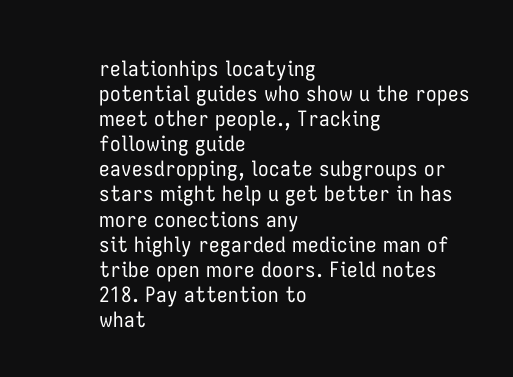relationhips locatying
potential guides who show u the ropes meet other people., Tracking following guide
eavesdropping, locate subgroups or stars might help u get better in has more conections any
sit highly regarded medicine man of tribe open more doors. Field notes 218. Pay attention to
what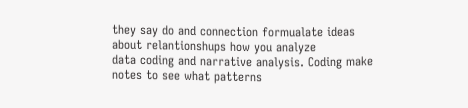they say do and connection formualate ideas about relantionshups how you analyze
data coding and narrative analysis. Coding make notes to see what patterns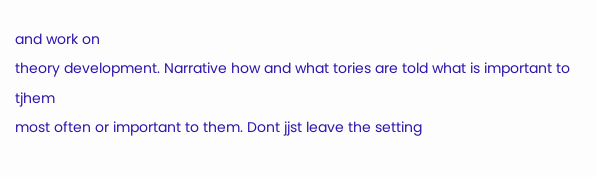and work on
theory development. Narrative how and what tories are told what is important to tjhem
most often or important to them. Dont jjst leave the setting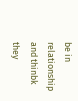be in relationship and thinbk
they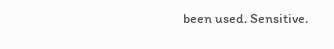been used. Sensitive.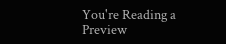You're Reading a Preview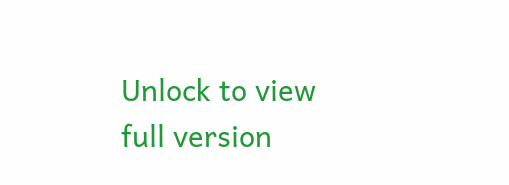Unlock to view full version